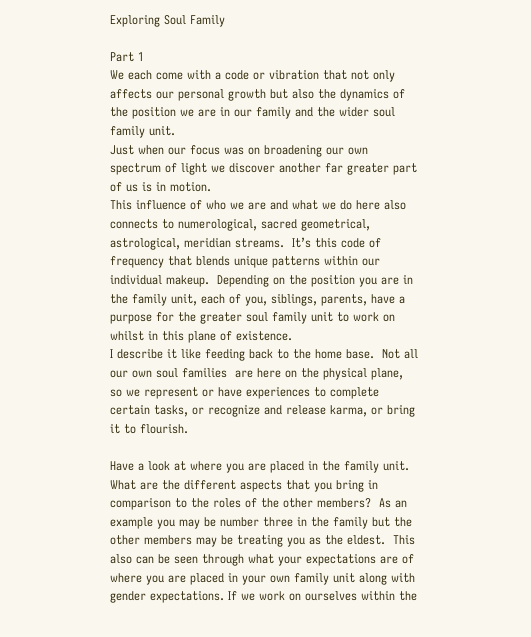Exploring Soul Family

Part 1
We each come with a code or vibration that not only affects our personal growth but also the dynamics of the position we are in our family and the wider soul family unit.
Just when our focus was on broadening our own spectrum of light we discover another far greater part of us is in motion.
This influence of who we are and what we do here also connects to numerological, sacred geometrical, astrological, meridian streams.  It’s this code of frequency that blends unique patterns within our individual makeup.  Depending on the position you are in the family unit, each of you, siblings, parents, have a purpose for the greater soul family unit to work on whilst in this plane of existence.
I describe it like feeding back to the home base.  Not all our own soul families  are here on the physical plane, so we represent or have experiences to complete certain tasks, or recognize and release karma, or bring it to flourish.

Have a look at where you are placed in the family unit.  What are the different aspects that you bring in comparison to the roles of the other members?  As an example you may be number three in the family but the other members may be treating you as the eldest.  This also can be seen through what your expectations are of where you are placed in your own family unit along with gender expectations. If we work on ourselves within the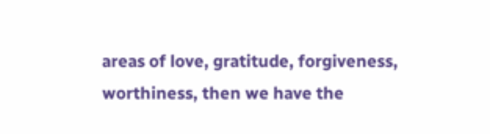areas of love, gratitude, forgiveness, worthiness, then we have the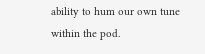ability to hum our own tune within the pod.